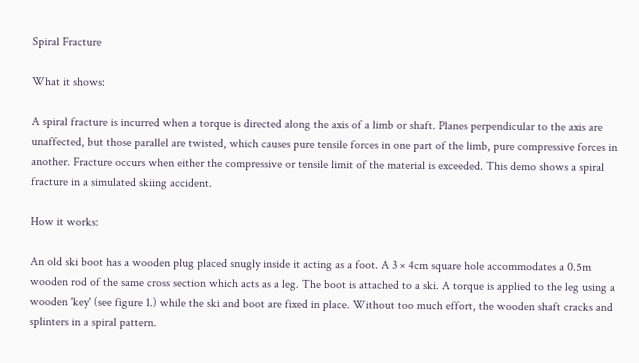Spiral Fracture

What it shows:

A spiral fracture is incurred when a torque is directed along the axis of a limb or shaft. Planes perpendicular to the axis are unaffected, but those parallel are twisted, which causes pure tensile forces in one part of the limb, pure compressive forces in another. Fracture occurs when either the compressive or tensile limit of the material is exceeded. This demo shows a spiral fracture in a simulated skiing accident.

How it works:

An old ski boot has a wooden plug placed snugly inside it acting as a foot. A 3 × 4cm square hole accommodates a 0.5m wooden rod of the same cross section which acts as a leg. The boot is attached to a ski. A torque is applied to the leg using a wooden 'key' (see figure 1.) while the ski and boot are fixed in place. Without too much effort, the wooden shaft cracks and splinters in a spiral pattern.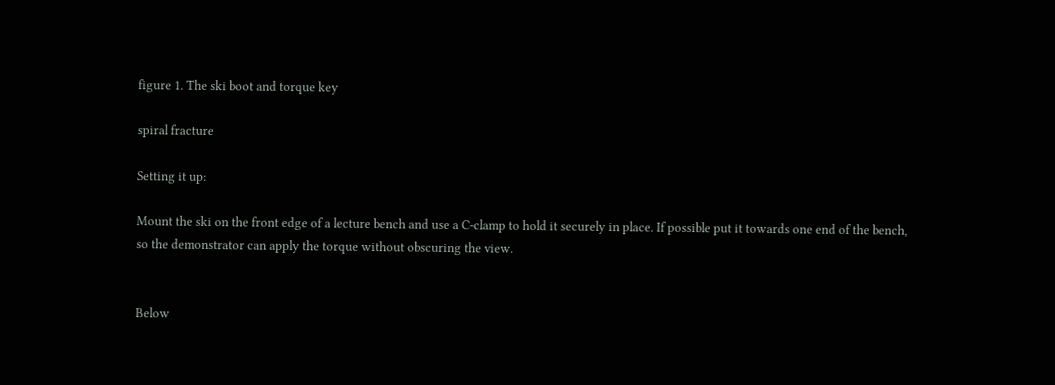figure 1. The ski boot and torque key

spiral fracture

Setting it up:

Mount the ski on the front edge of a lecture bench and use a C-clamp to hold it securely in place. If possible put it towards one end of the bench, so the demonstrator can apply the torque without obscuring the view.


Below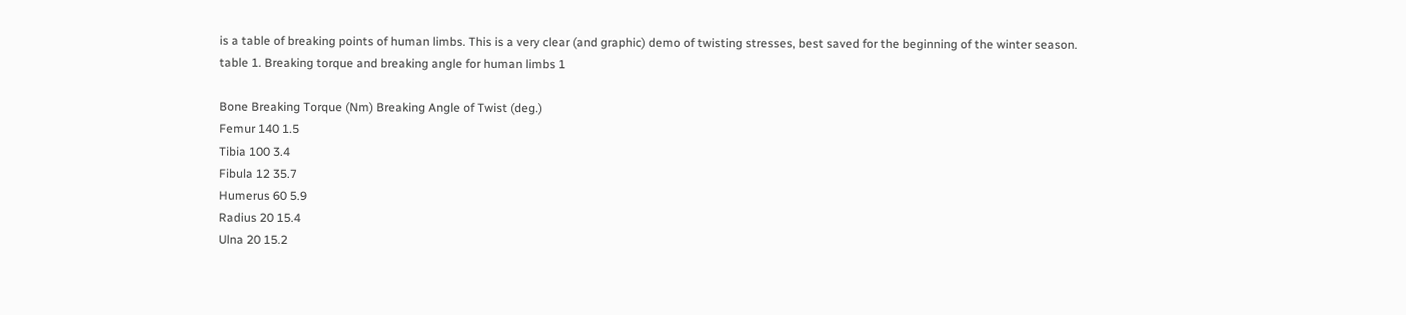is a table of breaking points of human limbs. This is a very clear (and graphic) demo of twisting stresses, best saved for the beginning of the winter season.
table 1. Breaking torque and breaking angle for human limbs 1

Bone Breaking Torque (Nm) Breaking Angle of Twist (deg.)
Femur 140 1.5
Tibia 100 3.4
Fibula 12 35.7
Humerus 60 5.9
Radius 20 15.4
Ulna 20 15.2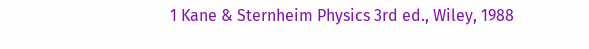1 Kane & Sternheim Physics 3rd ed., Wiley, 1988